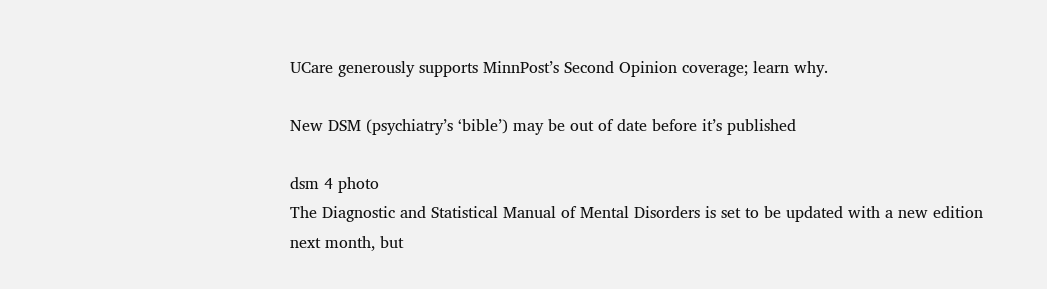UCare generously supports MinnPost’s Second Opinion coverage; learn why.

New DSM (psychiatry’s ‘bible’) may be out of date before it’s published

dsm 4 photo
The Diagnostic and Statistical Manual of Mental Disorders is set to be updated with a new edition next month, but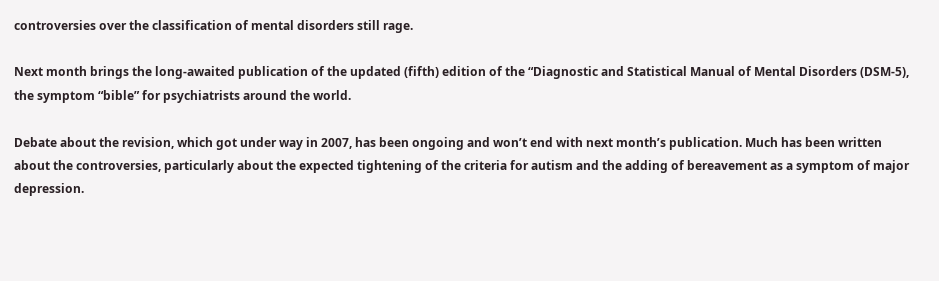controversies over the classification of mental disorders still rage.

Next month brings the long-awaited publication of the updated (fifth) edition of the “Diagnostic and Statistical Manual of Mental Disorders (DSM-5), the symptom “bible” for psychiatrists around the world.

Debate about the revision, which got under way in 2007, has been ongoing and won’t end with next month’s publication. Much has been written about the controversies, particularly about the expected tightening of the criteria for autism and the adding of bereavement as a symptom of major depression.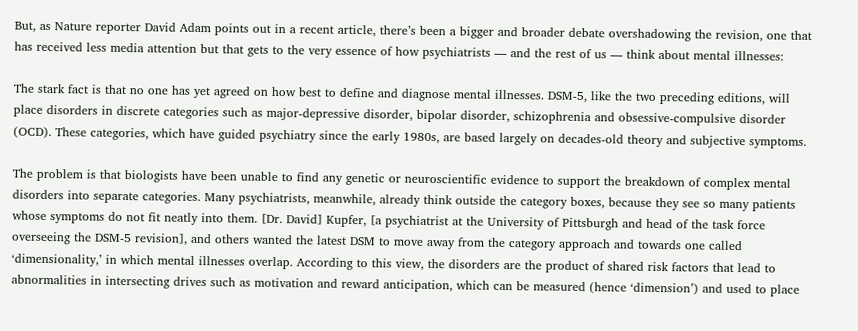But, as Nature reporter David Adam points out in a recent article, there’s been a bigger and broader debate overshadowing the revision, one that has received less media attention but that gets to the very essence of how psychiatrists — and the rest of us — think about mental illnesses:

The stark fact is that no one has yet agreed on how best to define and diagnose mental illnesses. DSM-5, like the two preceding editions, will place disorders in discrete categories such as major-depressive disorder, bipolar disorder, schizophrenia and obsessive-compulsive disorder (OCD). These categories, which have guided psychiatry since the early 1980s, are based largely on decades-old theory and subjective symptoms.

The problem is that biologists have been unable to find any genetic or neuroscientific evidence to support the breakdown of complex mental disorders into separate categories. Many psychiatrists, meanwhile, already think outside the category boxes, because they see so many patients whose symptoms do not fit neatly into them. [Dr. David] Kupfer, [a psychiatrist at the University of Pittsburgh and head of the task force overseeing the DSM-5 revision], and others wanted the latest DSM to move away from the category approach and towards one called ‘dimensionality,’ in which mental illnesses overlap. According to this view, the disorders are the product of shared risk factors that lead to abnormalities in intersecting drives such as motivation and reward anticipation, which can be measured (hence ‘dimension’) and used to place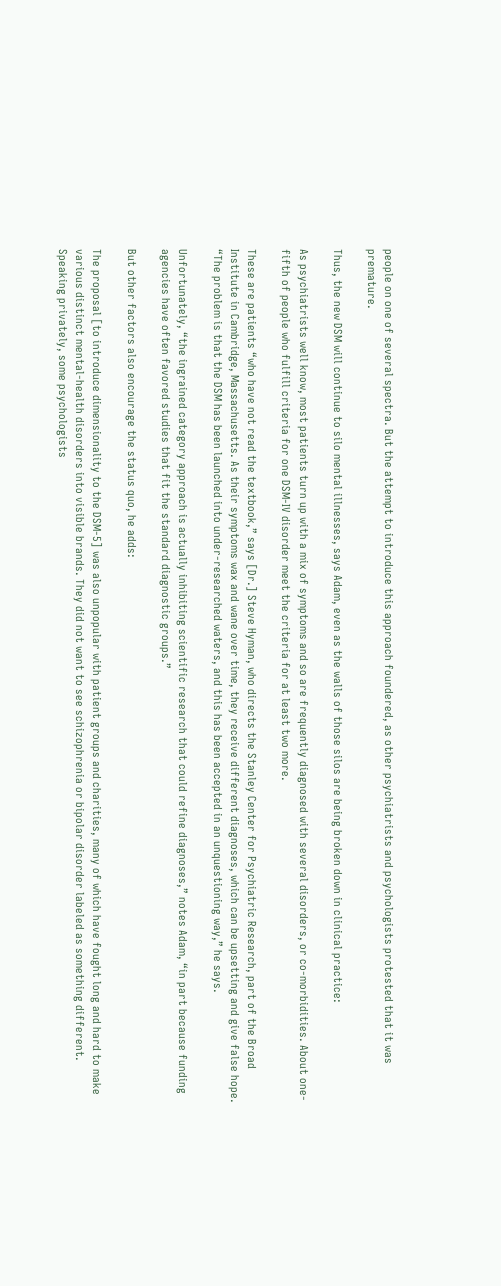people on one of several spectra. But the attempt to introduce this approach foundered, as other psychiatrists and psychologists protested that it was premature.

Thus, the new DSM will continue to silo mental illnesses, says Adam, even as the walls of those silos are being broken down in clinical practice:

As psychiatrists well know, most patients turn up with a mix of symptoms and so are frequently diagnosed with several disorders, or co-morbidities. About one-fifth of people who fulfill criteria for one DSM-IV disorder meet the criteria for at least two more.

These are patients “who have not read the textbook,” says [Dr.] Steve Hyman, who directs the Stanley Center for Psychiatric Research, part of the Broad Institute in Cambridge, Massachusetts. As their symptoms wax and wane over time, they receive different diagnoses, which can be upsetting and give false hope. “The problem is that the DSM has been launched into under-researched waters, and this has been accepted in an unquestioning way,” he says.

Unfortunately, “the ingrained category approach is actually inhibiting scientific research that could refine diagnoses,” notes Adam, “in part because funding agencies have often favored studies that fit the standard diagnostic groups.”

But other factors also encourage the status quo, he adds:

The proposal [to introduce dimensionality to the DSM-5] was also unpopular with patient groups and charities, many of which have fought long and hard to make various distinct mental-health disorders into visible brands. They did not want to see schizophrenia or bipolar disorder labeled as something different. Speaking privately, some psychologists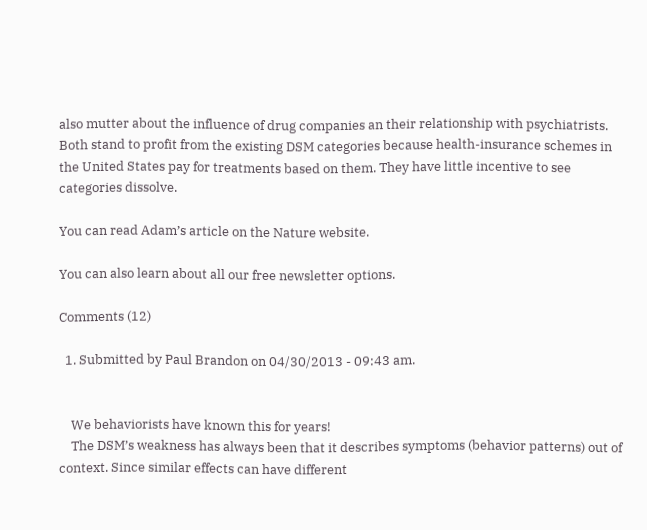also mutter about the influence of drug companies an their relationship with psychiatrists. Both stand to profit from the existing DSM categories because health-insurance schemes in the United States pay for treatments based on them. They have little incentive to see categories dissolve.

You can read Adam’s article on the Nature website.

You can also learn about all our free newsletter options.

Comments (12)

  1. Submitted by Paul Brandon on 04/30/2013 - 09:43 am.


    We behaviorists have known this for years!
    The DSM’s weakness has always been that it describes symptoms (behavior patterns) out of context. Since similar effects can have different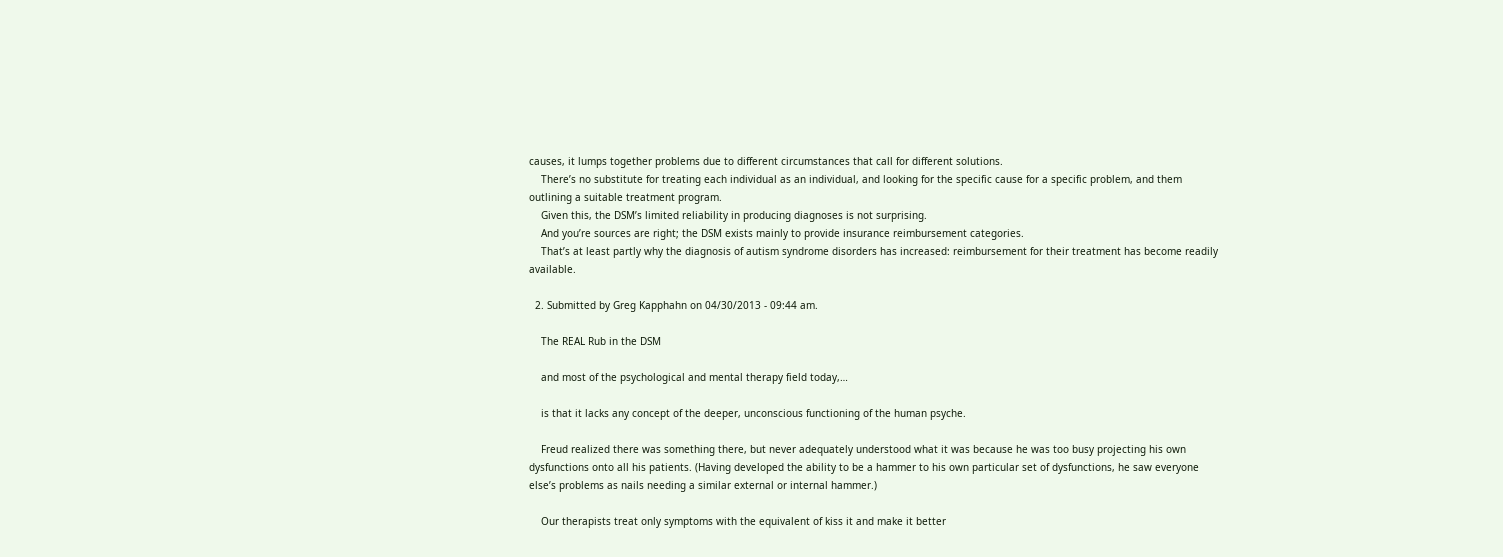causes, it lumps together problems due to different circumstances that call for different solutions.
    There’s no substitute for treating each individual as an individual, and looking for the specific cause for a specific problem, and them outlining a suitable treatment program.
    Given this, the DSM’s limited reliability in producing diagnoses is not surprising.
    And you’re sources are right; the DSM exists mainly to provide insurance reimbursement categories.
    That’s at least partly why the diagnosis of autism syndrome disorders has increased: reimbursement for their treatment has become readily available.

  2. Submitted by Greg Kapphahn on 04/30/2013 - 09:44 am.

    The REAL Rub in the DSM

    and most of the psychological and mental therapy field today,…

    is that it lacks any concept of the deeper, unconscious functioning of the human psyche.

    Freud realized there was something there, but never adequately understood what it was because he was too busy projecting his own dysfunctions onto all his patients. (Having developed the ability to be a hammer to his own particular set of dysfunctions, he saw everyone else’s problems as nails needing a similar external or internal hammer.)

    Our therapists treat only symptoms with the equivalent of kiss it and make it better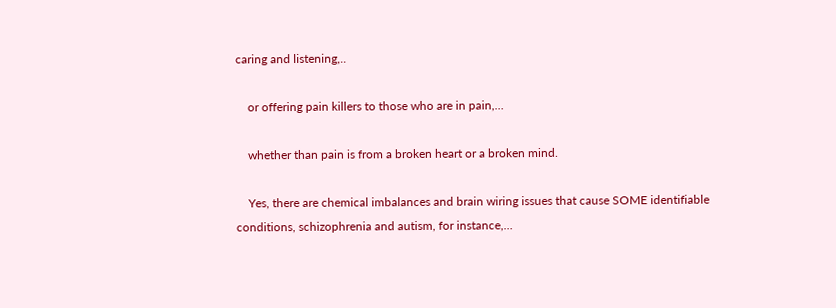caring and listening,..

    or offering pain killers to those who are in pain,…

    whether than pain is from a broken heart or a broken mind.

    Yes, there are chemical imbalances and brain wiring issues that cause SOME identifiable conditions, schizophrenia and autism, for instance,…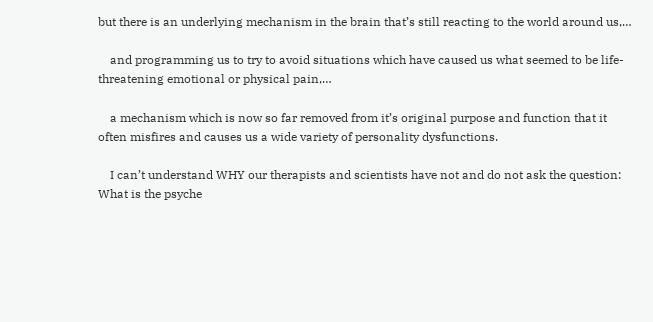but there is an underlying mechanism in the brain that’s still reacting to the world around us,…

    and programming us to try to avoid situations which have caused us what seemed to be life-threatening emotional or physical pain,…

    a mechanism which is now so far removed from it’s original purpose and function that it often misfires and causes us a wide variety of personality dysfunctions.

    I can’t understand WHY our therapists and scientists have not and do not ask the question: What is the psyche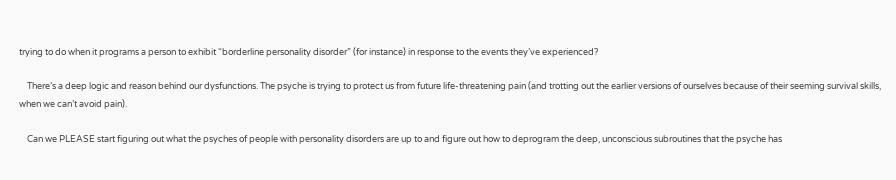trying to do when it programs a person to exhibit “borderline personality disorder” (for instance) in response to the events they’ve experienced?

    There’s a deep logic and reason behind our dysfunctions. The psyche is trying to protect us from future life-threatening pain (and trotting out the earlier versions of ourselves because of their seeming survival skills, when we can’t avoid pain).

    Can we PLEASE start figuring out what the psyches of people with personality disorders are up to and figure out how to deprogram the deep, unconscious subroutines that the psyche has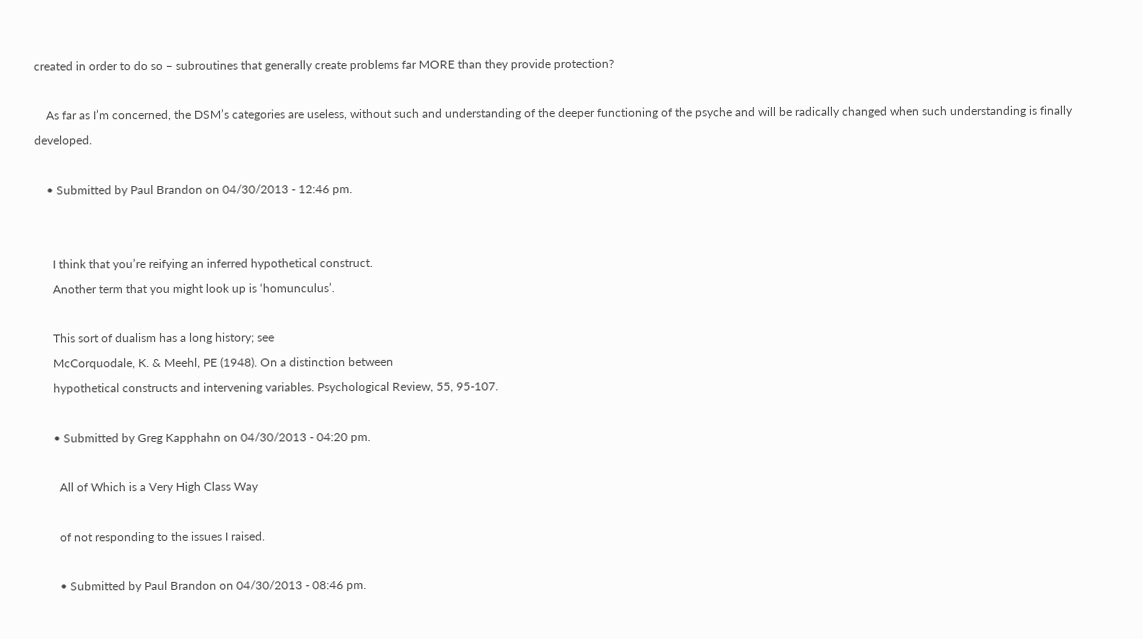created in order to do so – subroutines that generally create problems far MORE than they provide protection?

    As far as I’m concerned, the DSM’s categories are useless, without such and understanding of the deeper functioning of the psyche and will be radically changed when such understanding is finally developed.

    • Submitted by Paul Brandon on 04/30/2013 - 12:46 pm.


      I think that you’re reifying an inferred hypothetical construct.
      Another term that you might look up is ‘homunculus’.

      This sort of dualism has a long history; see
      McCorquodale, K. & Meehl, PE (1948). On a distinction between
      hypothetical constructs and intervening variables. Psychological Review, 55, 95-107.

      • Submitted by Greg Kapphahn on 04/30/2013 - 04:20 pm.

        All of Which is a Very High Class Way

        of not responding to the issues I raised.

        • Submitted by Paul Brandon on 04/30/2013 - 08:46 pm.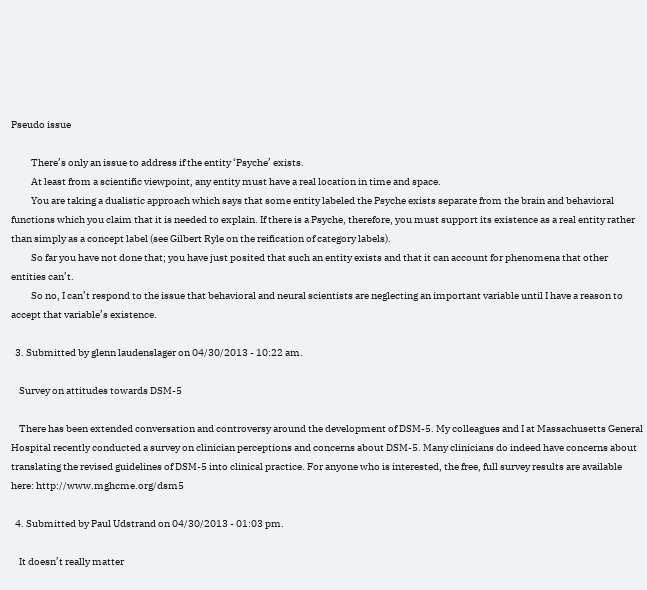Pseudo issue

          There’s only an issue to address if the entity ‘Psyche’ exists.
          At least from a scientific viewpoint, any entity must have a real location in time and space.
          You are taking a dualistic approach which says that some entity labeled the Psyche exists separate from the brain and behavioral functions which you claim that it is needed to explain. If there is a Psyche, therefore, you must support its existence as a real entity rather than simply as a concept label (see Gilbert Ryle on the reification of category labels).
          So far you have not done that; you have just posited that such an entity exists and that it can account for phenomena that other entities can’t.
          So no, I can’t respond to the issue that behavioral and neural scientists are neglecting an important variable until I have a reason to accept that variable’s existence.

  3. Submitted by glenn laudenslager on 04/30/2013 - 10:22 am.

    Survey on attitudes towards DSM-5

    There has been extended conversation and controversy around the development of DSM-5. My colleagues and I at Massachusetts General Hospital recently conducted a survey on clinician perceptions and concerns about DSM-5. Many clinicians do indeed have concerns about translating the revised guidelines of DSM-5 into clinical practice. For anyone who is interested, the free, full survey results are available here: http://www.mghcme.org/dsm5

  4. Submitted by Paul Udstrand on 04/30/2013 - 01:03 pm.

    It doesn’t really matter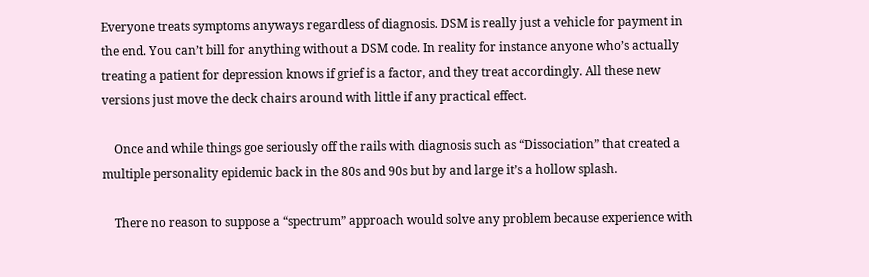Everyone treats symptoms anyways regardless of diagnosis. DSM is really just a vehicle for payment in the end. You can’t bill for anything without a DSM code. In reality for instance anyone who’s actually treating a patient for depression knows if grief is a factor, and they treat accordingly. All these new versions just move the deck chairs around with little if any practical effect.

    Once and while things goe seriously off the rails with diagnosis such as “Dissociation” that created a multiple personality epidemic back in the 80s and 90s but by and large it’s a hollow splash.

    There no reason to suppose a “spectrum” approach would solve any problem because experience with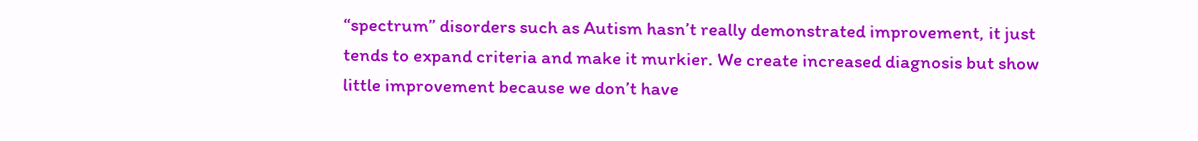“spectrum” disorders such as Autism hasn’t really demonstrated improvement, it just tends to expand criteria and make it murkier. We create increased diagnosis but show little improvement because we don’t have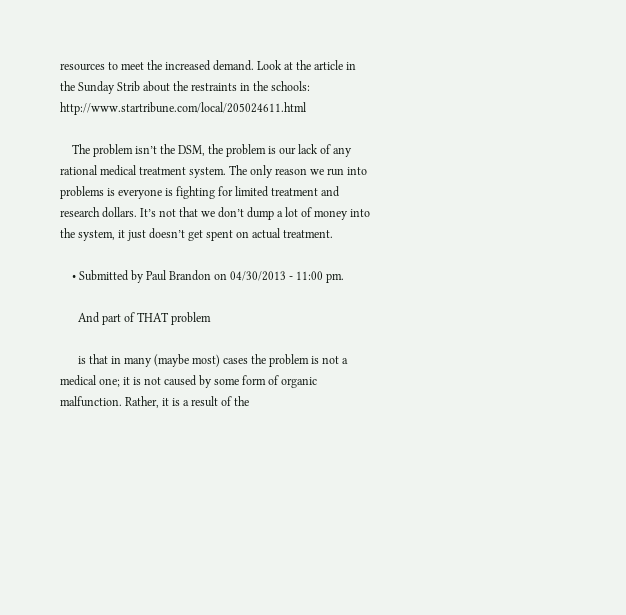resources to meet the increased demand. Look at the article in the Sunday Strib about the restraints in the schools: http://www.startribune.com/local/205024611.html

    The problem isn’t the DSM, the problem is our lack of any rational medical treatment system. The only reason we run into problems is everyone is fighting for limited treatment and research dollars. It’s not that we don’t dump a lot of money into the system, it just doesn’t get spent on actual treatment.

    • Submitted by Paul Brandon on 04/30/2013 - 11:00 pm.

      And part of THAT problem

      is that in many (maybe most) cases the problem is not a medical one; it is not caused by some form of organic malfunction. Rather, it is a result of the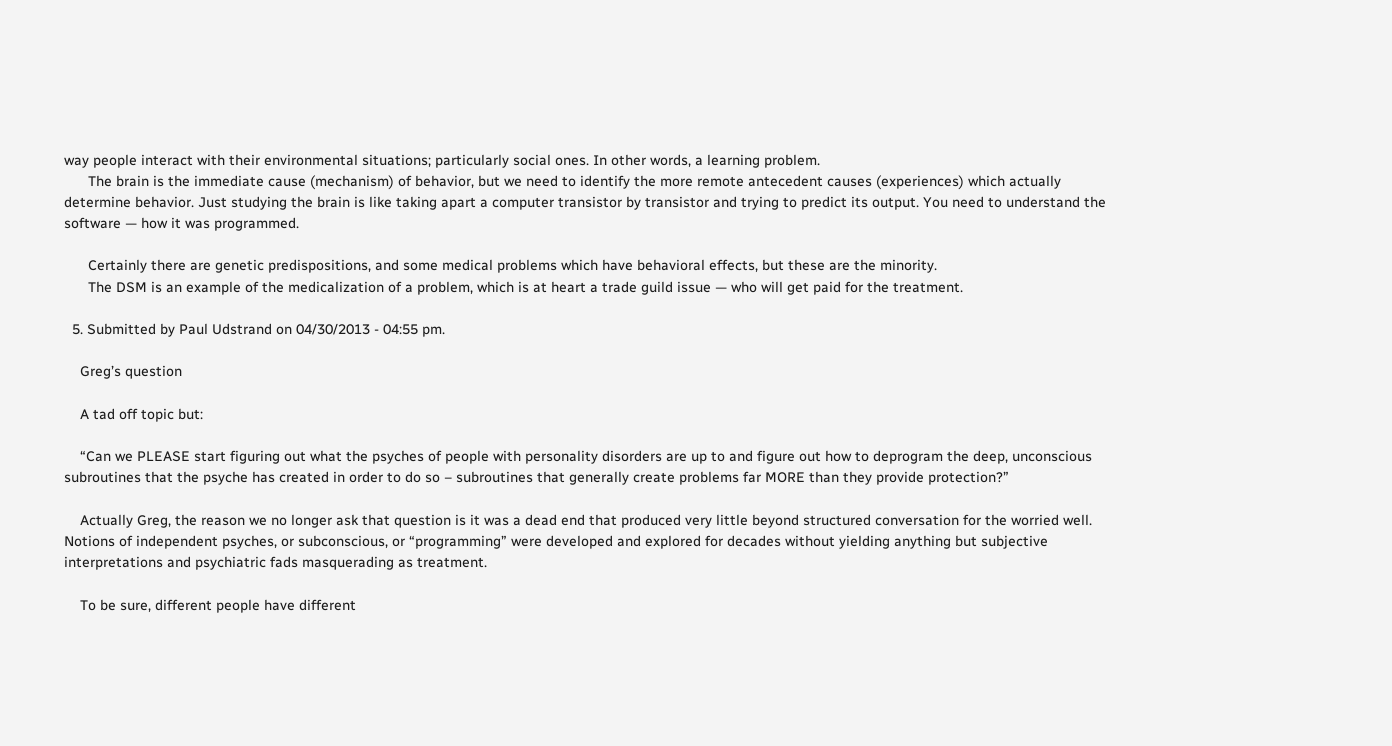way people interact with their environmental situations; particularly social ones. In other words, a learning problem.
      The brain is the immediate cause (mechanism) of behavior, but we need to identify the more remote antecedent causes (experiences) which actually determine behavior. Just studying the brain is like taking apart a computer transistor by transistor and trying to predict its output. You need to understand the software — how it was programmed.

      Certainly there are genetic predispositions, and some medical problems which have behavioral effects, but these are the minority.
      The DSM is an example of the medicalization of a problem, which is at heart a trade guild issue — who will get paid for the treatment.

  5. Submitted by Paul Udstrand on 04/30/2013 - 04:55 pm.

    Greg’s question

    A tad off topic but:

    “Can we PLEASE start figuring out what the psyches of people with personality disorders are up to and figure out how to deprogram the deep, unconscious subroutines that the psyche has created in order to do so – subroutines that generally create problems far MORE than they provide protection?”

    Actually Greg, the reason we no longer ask that question is it was a dead end that produced very little beyond structured conversation for the worried well. Notions of independent psyches, or subconscious, or “programming” were developed and explored for decades without yielding anything but subjective interpretations and psychiatric fads masquerading as treatment.

    To be sure, different people have different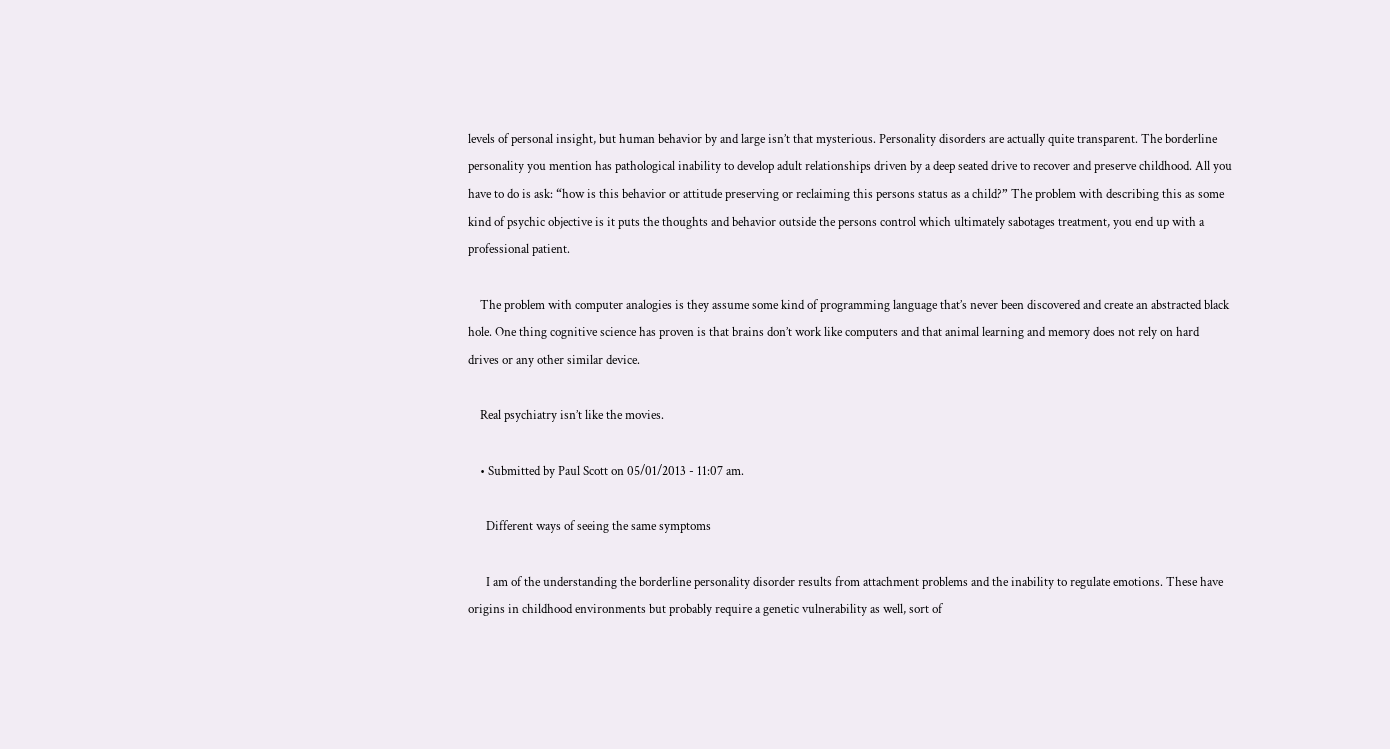levels of personal insight, but human behavior by and large isn’t that mysterious. Personality disorders are actually quite transparent. The borderline personality you mention has pathological inability to develop adult relationships driven by a deep seated drive to recover and preserve childhood. All you have to do is ask: “how is this behavior or attitude preserving or reclaiming this persons status as a child?” The problem with describing this as some kind of psychic objective is it puts the thoughts and behavior outside the persons control which ultimately sabotages treatment, you end up with a professional patient.

    The problem with computer analogies is they assume some kind of programming language that’s never been discovered and create an abstracted black hole. One thing cognitive science has proven is that brains don’t work like computers and that animal learning and memory does not rely on hard drives or any other similar device.

    Real psychiatry isn’t like the movies.

    • Submitted by Paul Scott on 05/01/2013 - 11:07 am.

      Different ways of seeing the same symptoms

      I am of the understanding the borderline personality disorder results from attachment problems and the inability to regulate emotions. These have origins in childhood environments but probably require a genetic vulnerability as well, sort of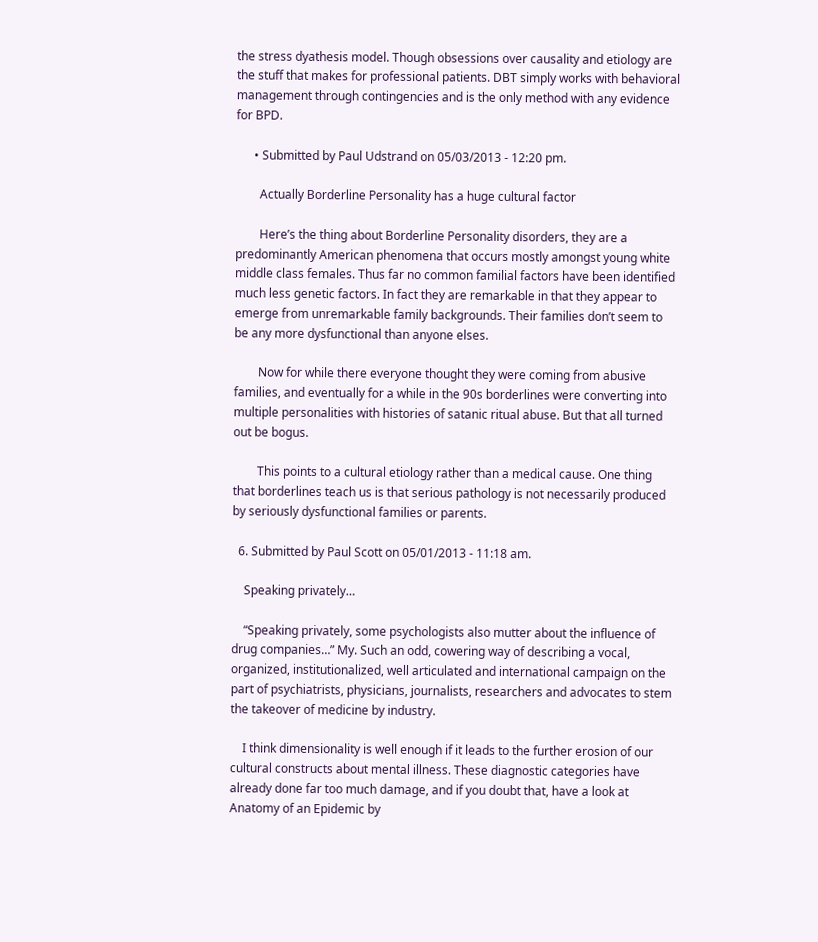the stress dyathesis model. Though obsessions over causality and etiology are the stuff that makes for professional patients. DBT simply works with behavioral management through contingencies and is the only method with any evidence for BPD.

      • Submitted by Paul Udstrand on 05/03/2013 - 12:20 pm.

        Actually Borderline Personality has a huge cultural factor

        Here’s the thing about Borderline Personality disorders, they are a predominantly American phenomena that occurs mostly amongst young white middle class females. Thus far no common familial factors have been identified much less genetic factors. In fact they are remarkable in that they appear to emerge from unremarkable family backgrounds. Their families don’t seem to be any more dysfunctional than anyone elses.

        Now for while there everyone thought they were coming from abusive families, and eventually for a while in the 90s borderlines were converting into multiple personalities with histories of satanic ritual abuse. But that all turned out be bogus.

        This points to a cultural etiology rather than a medical cause. One thing that borderlines teach us is that serious pathology is not necessarily produced by seriously dysfunctional families or parents.

  6. Submitted by Paul Scott on 05/01/2013 - 11:18 am.

    Speaking privately…

    “Speaking privately, some psychologists also mutter about the influence of drug companies…” My. Such an odd, cowering way of describing a vocal, organized, institutionalized, well articulated and international campaign on the part of psychiatrists, physicians, journalists, researchers and advocates to stem the takeover of medicine by industry.

    I think dimensionality is well enough if it leads to the further erosion of our cultural constructs about mental illness. These diagnostic categories have already done far too much damage, and if you doubt that, have a look at Anatomy of an Epidemic by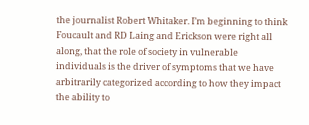the journalist Robert Whitaker. I’m beginning to think Foucault and RD Laing and Erickson were right all along, that the role of society in vulnerable individuals is the driver of symptoms that we have arbitrarily categorized according to how they impact the ability to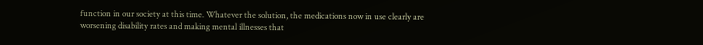function in our society at this time. Whatever the solution, the medications now in use clearly are worsening disability rates and making mental illnesses that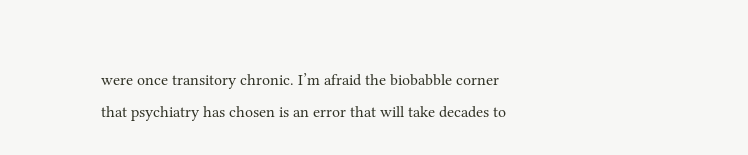were once transitory chronic. I’m afraid the biobabble corner that psychiatry has chosen is an error that will take decades to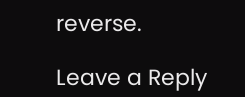reverse.

Leave a Reply